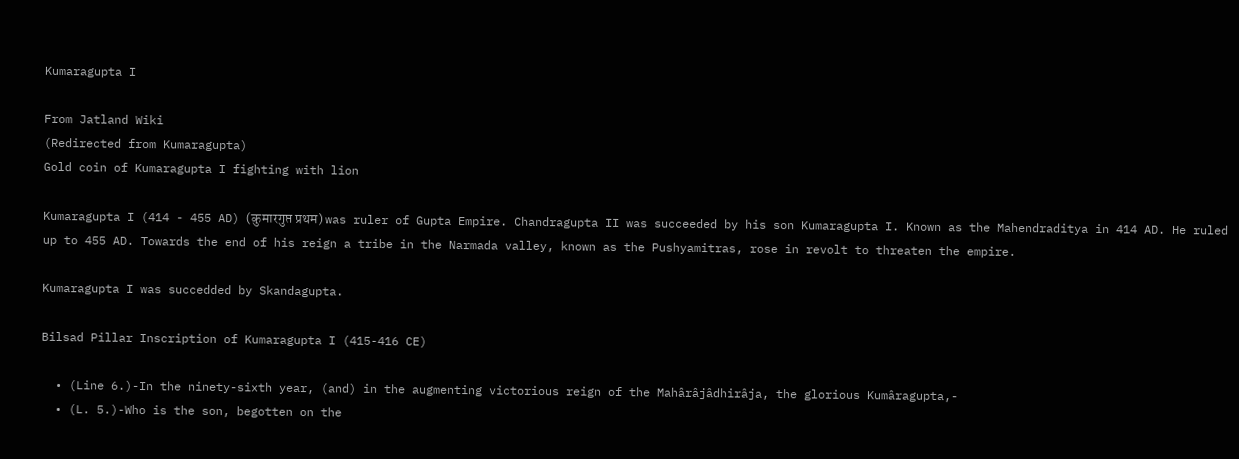Kumaragupta I

From Jatland Wiki
(Redirected from Kumaragupta)
Gold coin of Kumaragupta I fighting with lion

Kumaragupta I (414 - 455 AD) (कुमारगुप्त प्रथम) was ruler of Gupta Empire. Chandragupta II was succeeded by his son Kumaragupta I. Known as the Mahendraditya in 414 AD. He ruled up to 455 AD. Towards the end of his reign a tribe in the Narmada valley, known as the Pushyamitras, rose in revolt to threaten the empire.

Kumaragupta I was succedded by Skandagupta.

Bilsad Pillar Inscription of Kumaragupta I (415-416 CE)

  • (Line 6.)-In the ninety-sixth year, (and) in the augmenting victorious reign of the Mahârâjâdhirâja, the glorious Kumâragupta,-
  • (L. 5.)-Who is the son, begotten on the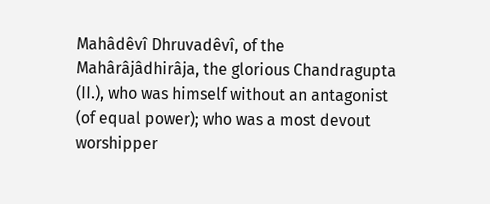Mahâdêvî Dhruvadêvî, of the Mahârâjâdhirâja, the glorious Chandragupta (II.), who was himself without an antagonist (of equal power); who was a most devout worshipper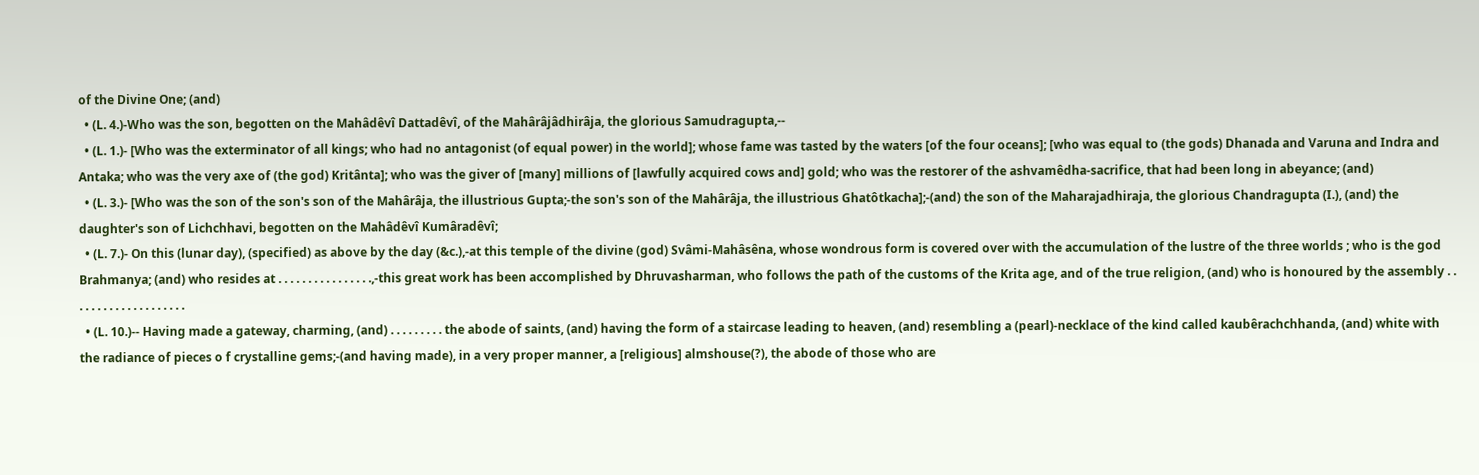of the Divine One; (and)
  • (L. 4.)-Who was the son, begotten on the Mahâdêvî Dattadêvî, of the Mahârâjâdhirâja, the glorious Samudragupta,--
  • (L. 1.)- [Who was the exterminator of all kings; who had no antagonist (of equal power) in the world]; whose fame was tasted by the waters [of the four oceans]; [who was equal to (the gods) Dhanada and Varuna and Indra and Antaka; who was the very axe of (the god) Kritânta]; who was the giver of [many] millions of [lawfully acquired cows and] gold; who was the restorer of the ashvamêdha-sacrifice, that had been long in abeyance; (and)
  • (L. 3.)- [Who was the son of the son's son of the Mahârâja, the illustrious Gupta;-the son's son of the Mahârâja, the illustrious Ghatôtkacha];-(and) the son of the Maharajadhiraja, the glorious Chandragupta (I.), (and) the daughter's son of Lichchhavi, begotten on the Mahâdêvî Kumâradêvî;
  • (L. 7.)- On this (lunar day), (specified) as above by the day (&c.),-at this temple of the divine (god) Svâmi-Mahâsêna, whose wondrous form is covered over with the accumulation of the lustre of the three worlds ; who is the god Brahmanya; (and) who resides at . . . . . . . . . . . . . . . .,-this great work has been accomplished by Dhruvasharman, who follows the path of the customs of the Krita age, and of the true religion, (and) who is honoured by the assembly . . . . . . . . . . . . . . . . . . . .
  • (L. 10.)-- Having made a gateway, charming, (and) . . . . . . . . . the abode of saints, (and) having the form of a staircase leading to heaven, (and) resembling a (pearl)-necklace of the kind called kaubêrachchhanda, (and) white with the radiance of pieces o f crystalline gems;-(and having made), in a very proper manner, a [religious] almshouse(?), the abode of those who are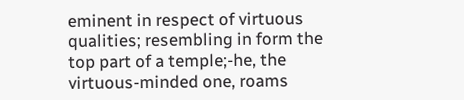eminent in respect of virtuous qualities; resembling in form the top part of a temple;-he, the virtuous-minded one, roams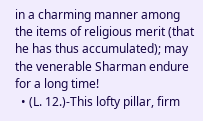in a charming manner among the items of religious merit (that he has thus accumulated); may the venerable Sharman endure for a long time!
  • (L. 12.)-This lofty pillar, firm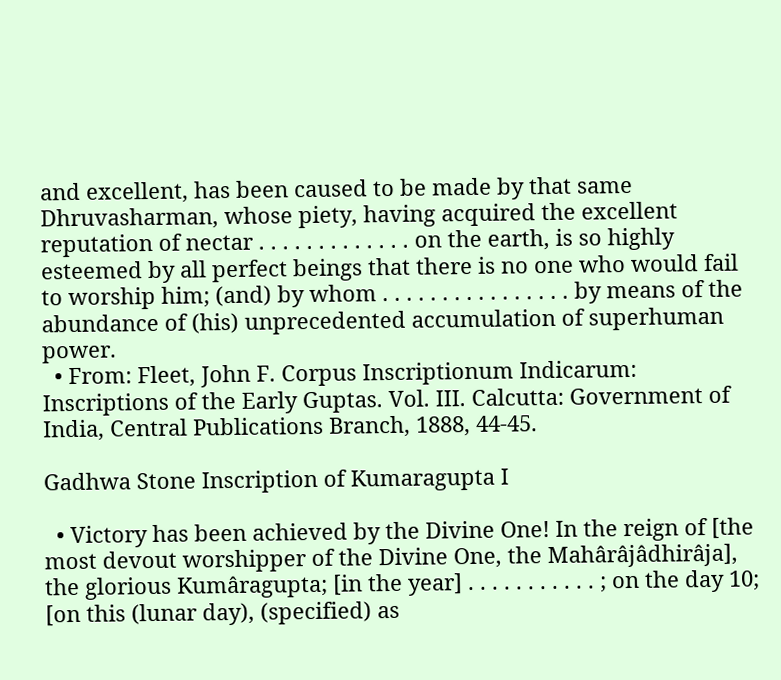and excellent, has been caused to be made by that same Dhruvasharman, whose piety, having acquired the excellent reputation of nectar . . . . . . . . . . . . . on the earth, is so highly esteemed by all perfect beings that there is no one who would fail to worship him; (and) by whom . . . . . . . . . . . . . . . . by means of the abundance of (his) unprecedented accumulation of superhuman power.
  • From: Fleet, John F. Corpus Inscriptionum Indicarum: Inscriptions of the Early Guptas. Vol. III. Calcutta: Government of India, Central Publications Branch, 1888, 44-45.

Gadhwa Stone Inscription of Kumaragupta I

  • Victory has been achieved by the Divine One! In the reign of [the most devout worshipper of the Divine One, the Mahârâjâdhirâja], the glorious Kumâragupta; [in the year] . . . . . . . . . . . ; on the day 10; [on this (lunar day), (specified) as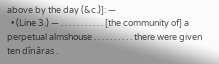above by the day (&c.)]: —
  • (Line 3.) — . . . . . . . . . . . [the community of] a perpetual almshouse . . . . . . . . . . there were given ten dînâras .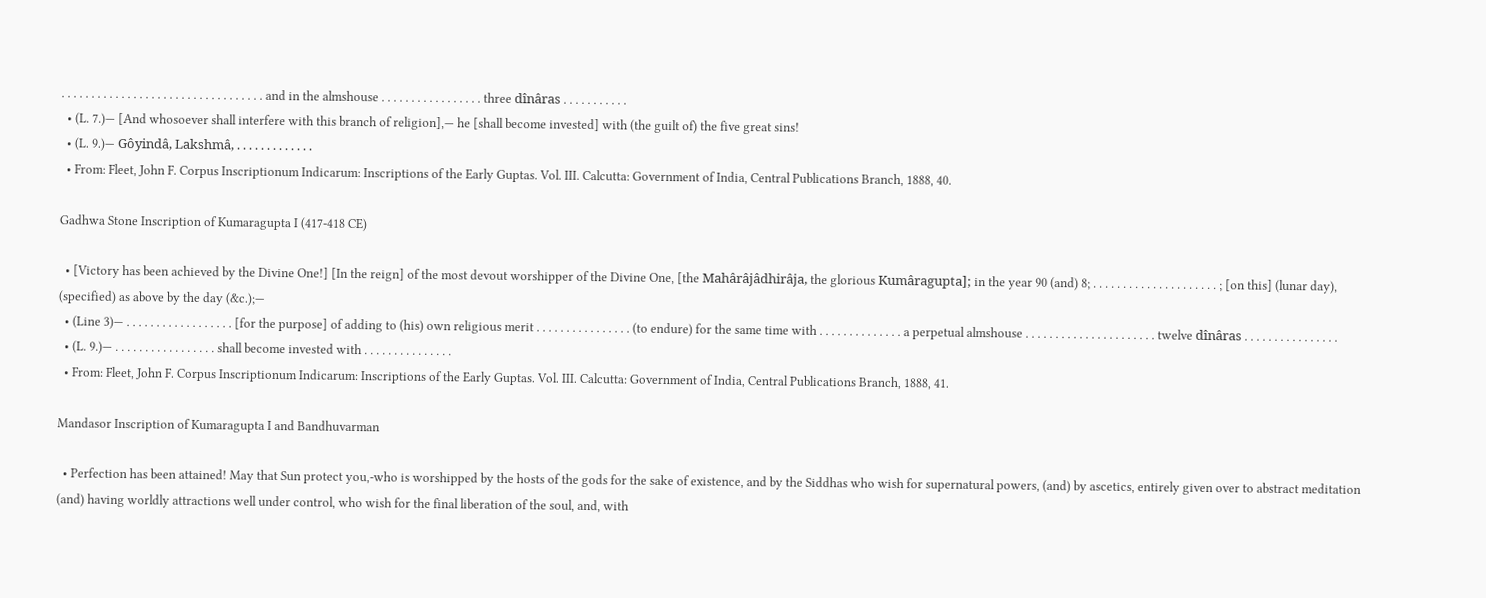. . . . . . . . . . . . . . . . . . . . . . . . . . . . . . . . . . and in the almshouse . . . . . . . . . . . . . . . . . three dînâras . . . . . . . . . . .
  • (L. 7.)— [And whosoever shall interfere with this branch of religion],— he [shall become invested] with (the guilt of) the five great sins!
  • (L. 9.)— Gôyindâ, Lakshmâ, . . . . . . . . . . . . .
  • From: Fleet, John F. Corpus Inscriptionum Indicarum: Inscriptions of the Early Guptas. Vol. III. Calcutta: Government of India, Central Publications Branch, 1888, 40.

Gadhwa Stone Inscription of Kumaragupta I (417-418 CE)

  • [Victory has been achieved by the Divine One!] [In the reign] of the most devout worshipper of the Divine One, [the Mahârâjâdhirâja, the glorious Kumâragupta]; in the year 90 (and) 8; . . . . . . . . . . . . . . . . . . . . . ; [on this] (lunar day), (specified) as above by the day (&c.);—
  • (Line 3)— . . . . . . . . . . . . . . . . . . [for the purpose] of adding to (his) own religious merit . . . . . . . . . . . . . . . . (to endure) for the same time with . . . . . . . . . . . . . . a perpetual almshouse . . . . . . . . . . . . . . . . . . . . . . twelve dînâras . . . . . . . . . . . . . . . .
  • (L. 9.)— . . . . . . . . . . . . . . . . . shall become invested with . . . . . . . . . . . . . . .
  • From: Fleet, John F. Corpus Inscriptionum Indicarum: Inscriptions of the Early Guptas. Vol. III. Calcutta: Government of India, Central Publications Branch, 1888, 41.

Mandasor Inscription of Kumaragupta I and Bandhuvarman

  • Perfection has been attained! May that Sun protect you,-who is worshipped by the hosts of the gods for the sake of existence, and by the Siddhas who wish for supernatural powers, (and) by ascetics, entirely given over to abstract meditation (and) having worldly attractions well under control, who wish for the final liberation of the soul, and, with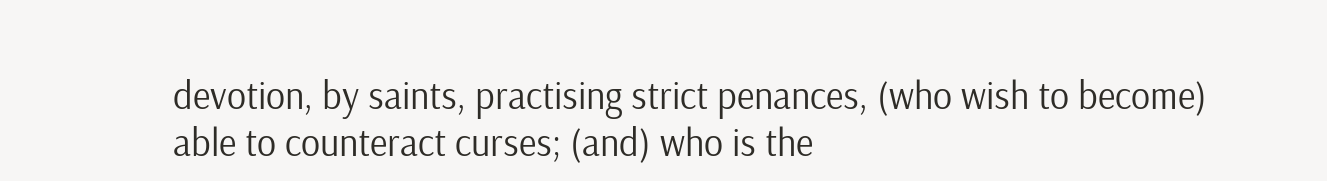devotion, by saints, practising strict penances, (who wish to become) able to counteract curses; (and) who is the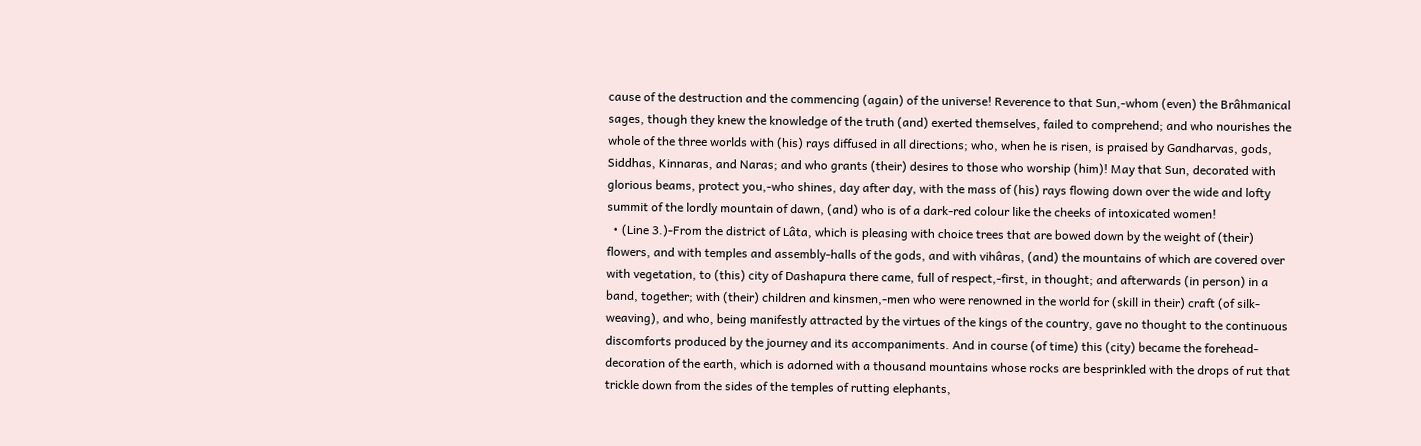cause of the destruction and the commencing (again) of the universe! Reverence to that Sun,-whom (even) the Brâhmanical sages, though they knew the knowledge of the truth (and) exerted themselves, failed to comprehend; and who nourishes the whole of the three worlds with (his) rays diffused in all directions; who, when he is risen, is praised by Gandharvas, gods, Siddhas, Kinnaras, and Naras; and who grants (their) desires to those who worship (him)! May that Sun, decorated with glorious beams, protect you,-who shines, day after day, with the mass of (his) rays flowing down over the wide and lofty summit of the lordly mountain of dawn, (and) who is of a dark-red colour like the cheeks of intoxicated women!
  • (Line 3.)-From the district of Lâta, which is pleasing with choice trees that are bowed down by the weight of (their) flowers, and with temples and assembly-halls of the gods, and with vihâras, (and) the mountains of which are covered over with vegetation, to (this) city of Dashapura there came, full of respect,-first, in thought; and afterwards (in person) in a band, together; with (their) children and kinsmen,-men who were renowned in the world for (skill in their) craft (of silk-weaving), and who, being manifestly attracted by the virtues of the kings of the country, gave no thought to the continuous discomforts produced by the journey and its accompaniments. And in course (of time) this (city) became the forehead-decoration of the earth, which is adorned with a thousand mountains whose rocks are besprinkled with the drops of rut that trickle down from the sides of the temples of rutting elephants,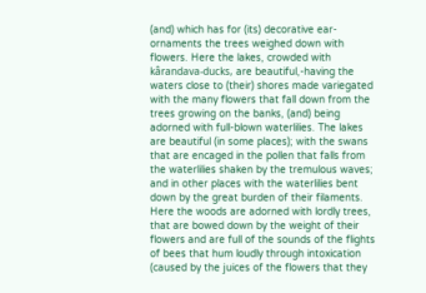(and) which has for (its) decorative ear-ornaments the trees weighed down with flowers. Here the lakes, crowded with kârandava-ducks, are beautiful,-having the waters close to (their) shores made variegated with the many flowers that fall down from the trees growing on the banks, (and) being adorned with full-blown waterlilies. The lakes are beautiful (in some places); with the swans that are encaged in the pollen that falls from the waterlilies shaken by the tremulous waves; and in other places with the waterlilies bent down by the great burden of their filaments. Here the woods are adorned with lordly trees, that are bowed down by the weight of their flowers and are full of the sounds of the flights of bees that hum loudly through intoxication (caused by the juices of the flowers that they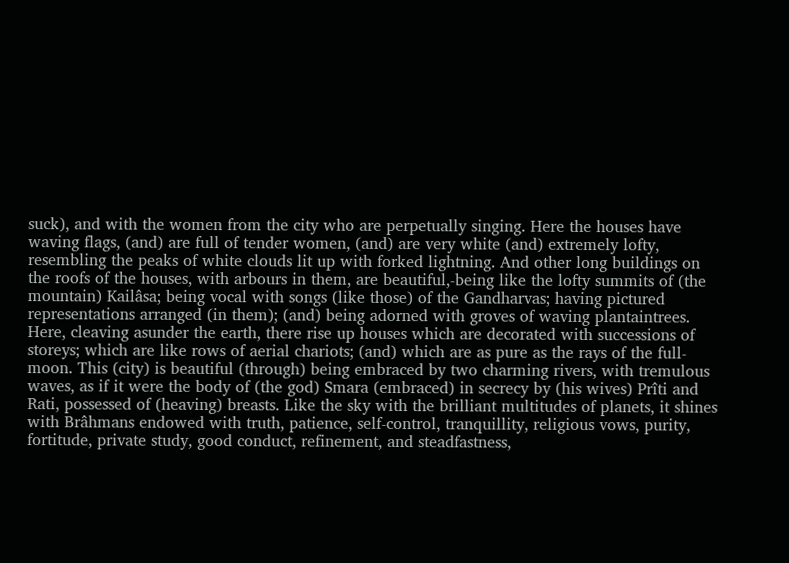suck), and with the women from the city who are perpetually singing. Here the houses have waving flags, (and) are full of tender women, (and) are very white (and) extremely lofty, resembling the peaks of white clouds lit up with forked lightning. And other long buildings on the roofs of the houses, with arbours in them, are beautiful,-being like the lofty summits of (the mountain) Kailâsa; being vocal with songs (like those) of the Gandharvas; having pictured representations arranged (in them); (and) being adorned with groves of waving plantaintrees. Here, cleaving asunder the earth, there rise up houses which are decorated with successions of storeys; which are like rows of aerial chariots; (and) which are as pure as the rays of the full-moon. This (city) is beautiful (through) being embraced by two charming rivers, with tremulous waves, as if it were the body of (the god) Smara (embraced) in secrecy by (his wives) Prîti and Rati, possessed of (heaving) breasts. Like the sky with the brilliant multitudes of planets, it shines with Brâhmans endowed with truth, patience, self-control, tranquillity, religious vows, purity, fortitude, private study, good conduct, refinement, and steadfastness,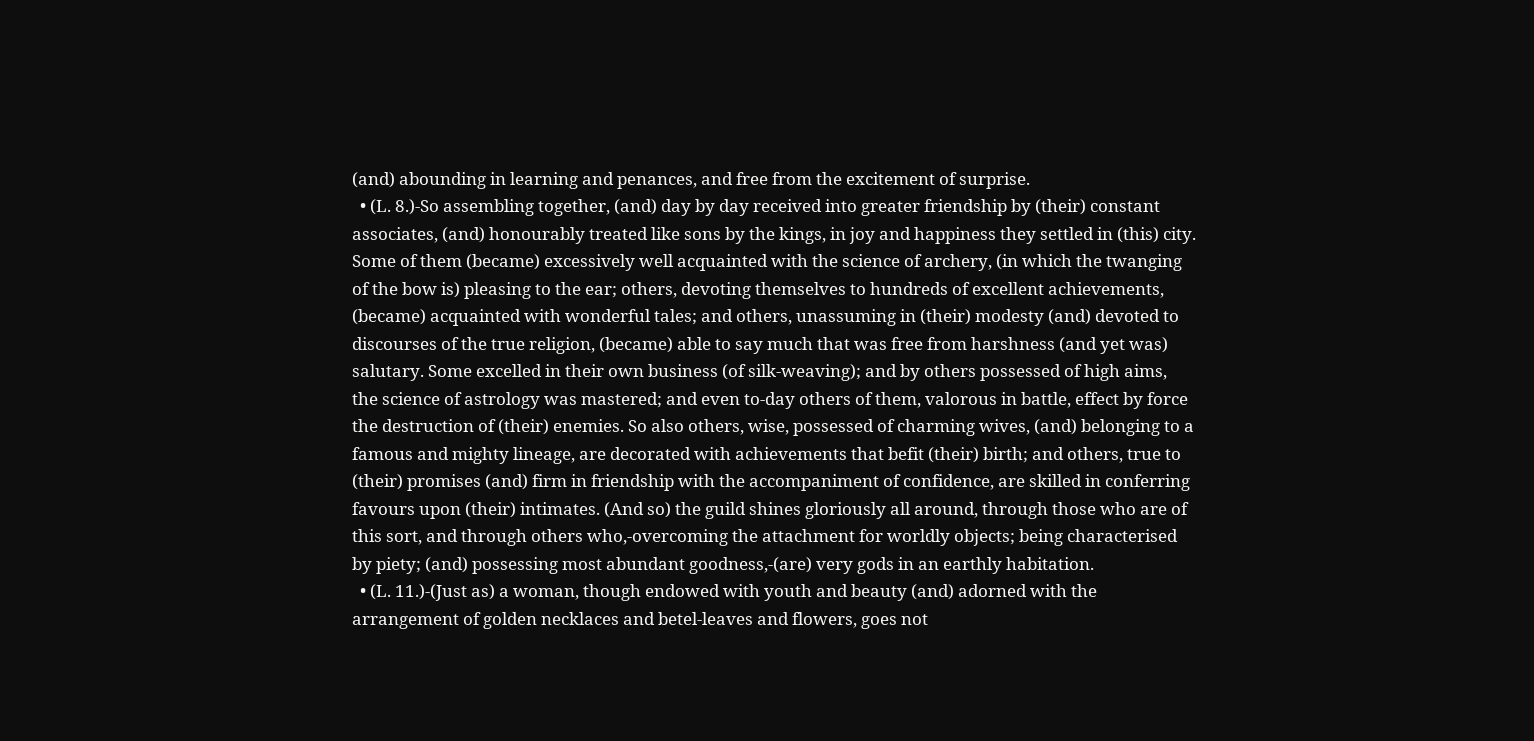(and) abounding in learning and penances, and free from the excitement of surprise.
  • (L. 8.)-So assembling together, (and) day by day received into greater friendship by (their) constant associates, (and) honourably treated like sons by the kings, in joy and happiness they settled in (this) city. Some of them (became) excessively well acquainted with the science of archery, (in which the twanging of the bow is) pleasing to the ear; others, devoting themselves to hundreds of excellent achievements, (became) acquainted with wonderful tales; and others, unassuming in (their) modesty (and) devoted to discourses of the true religion, (became) able to say much that was free from harshness (and yet was) salutary. Some excelled in their own business (of silk-weaving); and by others possessed of high aims, the science of astrology was mastered; and even to-day others of them, valorous in battle, effect by force the destruction of (their) enemies. So also others, wise, possessed of charming wives, (and) belonging to a famous and mighty lineage, are decorated with achievements that befit (their) birth; and others, true to (their) promises (and) firm in friendship with the accompaniment of confidence, are skilled in conferring favours upon (their) intimates. (And so) the guild shines gloriously all around, through those who are of this sort, and through others who,-overcoming the attachment for worldly objects; being characterised by piety; (and) possessing most abundant goodness,-(are) very gods in an earthly habitation.
  • (L. 11.)-(Just as) a woman, though endowed with youth and beauty (and) adorned with the arrangement of golden necklaces and betel-leaves and flowers, goes not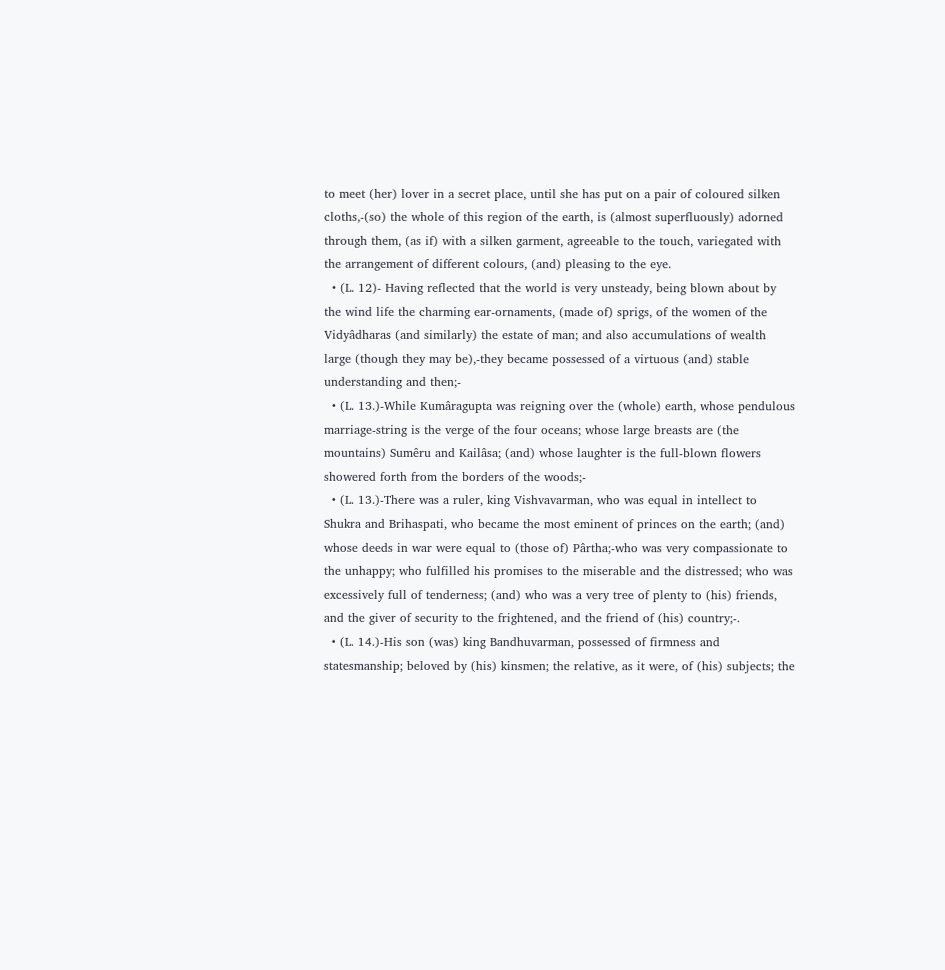to meet (her) lover in a secret place, until she has put on a pair of coloured silken cloths,-(so) the whole of this region of the earth, is (almost superfluously) adorned through them, (as if) with a silken garment, agreeable to the touch, variegated with the arrangement of different colours, (and) pleasing to the eye.
  • (L. 12)- Having reflected that the world is very unsteady, being blown about by the wind life the charming ear-ornaments, (made of) sprigs, of the women of the Vidyâdharas (and similarly) the estate of man; and also accumulations of wealth large (though they may be),-they became possessed of a virtuous (and) stable understanding and then;-
  • (L. 13.)-While Kumâragupta was reigning over the (whole) earth, whose pendulous marriage-string is the verge of the four oceans; whose large breasts are (the mountains) Sumêru and Kailâsa; (and) whose laughter is the full-blown flowers showered forth from the borders of the woods;-
  • (L. 13.)-There was a ruler, king Vishvavarman, who was equal in intellect to Shukra and Brihaspati, who became the most eminent of princes on the earth; (and) whose deeds in war were equal to (those of) Pârtha;-who was very compassionate to the unhappy; who fulfilled his promises to the miserable and the distressed; who was excessively full of tenderness; (and) who was a very tree of plenty to (his) friends, and the giver of security to the frightened, and the friend of (his) country;-.
  • (L. 14.)-His son (was) king Bandhuvarman, possessed of firmness and statesmanship; beloved by (his) kinsmen; the relative, as it were, of (his) subjects; the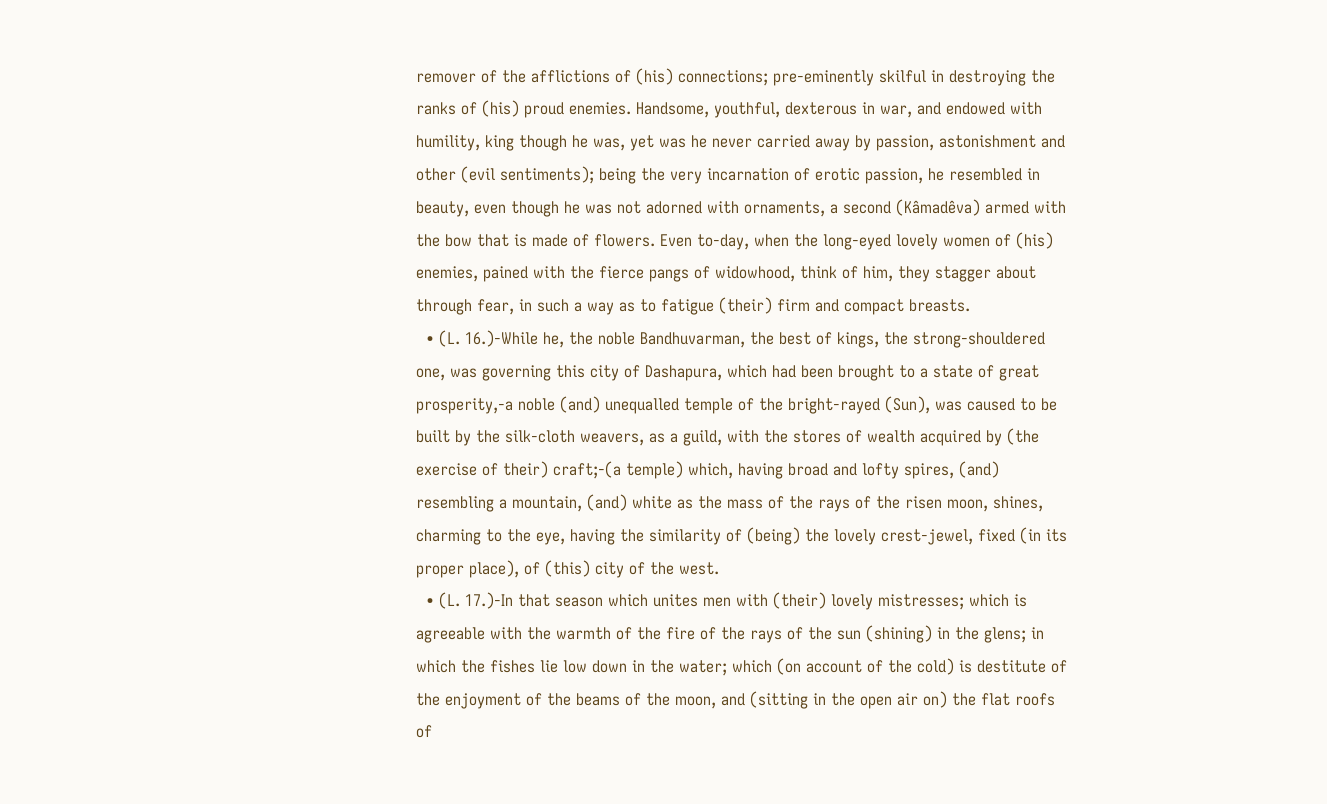remover of the afflictions of (his) connections; pre-eminently skilful in destroying the ranks of (his) proud enemies. Handsome, youthful, dexterous in war, and endowed with humility, king though he was, yet was he never carried away by passion, astonishment and other (evil sentiments); being the very incarnation of erotic passion, he resembled in beauty, even though he was not adorned with ornaments, a second (Kâmadêva) armed with the bow that is made of flowers. Even to-day, when the long-eyed lovely women of (his) enemies, pained with the fierce pangs of widowhood, think of him, they stagger about through fear, in such a way as to fatigue (their) firm and compact breasts.
  • (L. 16.)-While he, the noble Bandhuvarman, the best of kings, the strong-shouldered one, was governing this city of Dashapura, which had been brought to a state of great prosperity,-a noble (and) unequalled temple of the bright-rayed (Sun), was caused to be built by the silk-cloth weavers, as a guild, with the stores of wealth acquired by (the exercise of their) craft;-(a temple) which, having broad and lofty spires, (and) resembling a mountain, (and) white as the mass of the rays of the risen moon, shines, charming to the eye, having the similarity of (being) the lovely crest-jewel, fixed (in its proper place), of (this) city of the west.
  • (L. 17.)-In that season which unites men with (their) lovely mistresses; which is agreeable with the warmth of the fire of the rays of the sun (shining) in the glens; in which the fishes lie low down in the water; which (on account of the cold) is destitute of the enjoyment of the beams of the moon, and (sitting in the open air on) the flat roofs of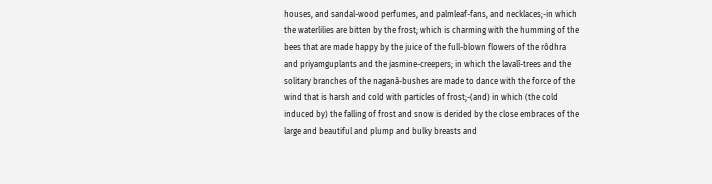houses, and sandal-wood perfumes, and palmleaf-fans, and necklaces;-in which the waterlilies are bitten by the frost; which is charming with the humming of the bees that are made happy by the juice of the full-blown flowers of the rôdhra and priyamguplants and the jasmine-creepers; in which the lavalî-trees and the solitary branches of the naganâ-bushes are made to dance with the force of the wind that is harsh and cold with particles of frost;-(and) in which (the cold induced by) the falling of frost and snow is derided by the close embraces of the large and beautiful and plump and bulky breasts and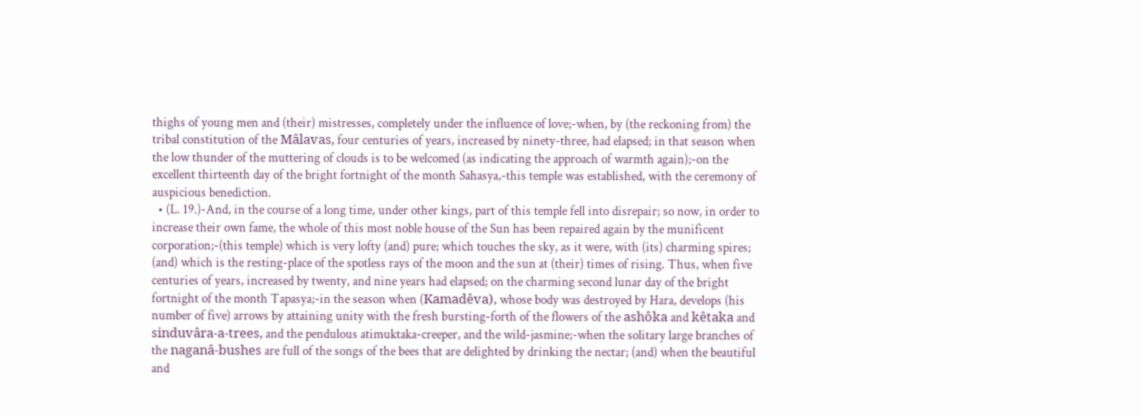thighs of young men and (their) mistresses, completely under the influence of love;-when, by (the reckoning from) the tribal constitution of the Mâlavas, four centuries of years, increased by ninety-three, had elapsed; in that season when the low thunder of the muttering of clouds is to be welcomed (as indicating the approach of warmth again);-on the excellent thirteenth day of the bright fortnight of the month Sahasya,-this temple was established, with the ceremony of auspicious benediction.
  • (L. 19.)-And, in the course of a long time, under other kings, part of this temple fell into disrepair; so now, in order to increase their own fame, the whole of this most noble house of the Sun has been repaired again by the munificent corporation;-(this temple) which is very lofty (and) pure; which touches the sky, as it were, with (its) charming spires; (and) which is the resting-place of the spotless rays of the moon and the sun at (their) times of rising. Thus, when five centuries of years, increased by twenty, and nine years had elapsed; on the charming second lunar day of the bright fortnight of the month Tapasya;-in the season when (Kamadêva), whose body was destroyed by Hara, develops (his number of five) arrows by attaining unity with the fresh bursting-forth of the flowers of the ashôka and kêtaka and sinduvâra-a-trees, and the pendulous atimuktaka-creeper, and the wild-jasmine;-when the solitary large branches of the naganâ-bushes are full of the songs of the bees that are delighted by drinking the nectar; (and) when the beautiful and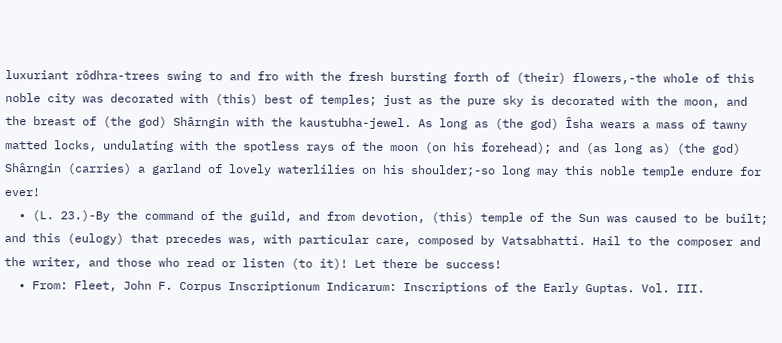luxuriant rôdhra-trees swing to and fro with the fresh bursting forth of (their) flowers,-the whole of this noble city was decorated with (this) best of temples; just as the pure sky is decorated with the moon, and the breast of (the god) Shârngin with the kaustubha-jewel. As long as (the god) Îsha wears a mass of tawny matted locks, undulating with the spotless rays of the moon (on his forehead); and (as long as) (the god) Shârngin (carries) a garland of lovely waterlilies on his shoulder;-so long may this noble temple endure for ever!
  • (L. 23.)-By the command of the guild, and from devotion, (this) temple of the Sun was caused to be built; and this (eulogy) that precedes was, with particular care, composed by Vatsabhatti. Hail to the composer and the writer, and those who read or listen (to it)! Let there be success!
  • From: Fleet, John F. Corpus Inscriptionum Indicarum: Inscriptions of the Early Guptas. Vol. III.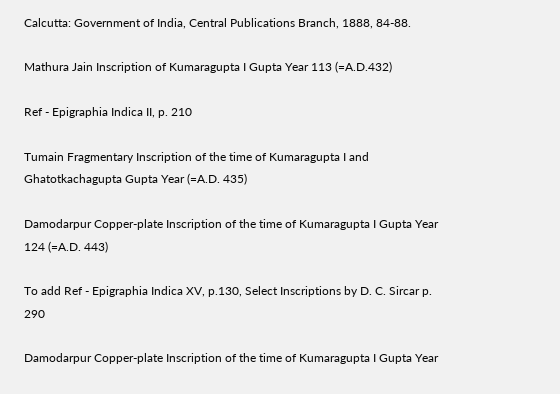Calcutta: Government of India, Central Publications Branch, 1888, 84-88.

Mathura Jain Inscription of Kumaragupta I Gupta Year 113 (=A.D.432)

Ref - Epigraphia Indica II, p. 210

Tumain Fragmentary Inscription of the time of Kumaragupta I and Ghatotkachagupta Gupta Year (=A.D. 435)

Damodarpur Copper-plate Inscription of the time of Kumaragupta I Gupta Year 124 (=A.D. 443)

To add Ref - Epigraphia Indica XV, p.130, Select Inscriptions by D. C. Sircar p. 290

Damodarpur Copper-plate Inscription of the time of Kumaragupta I Gupta Year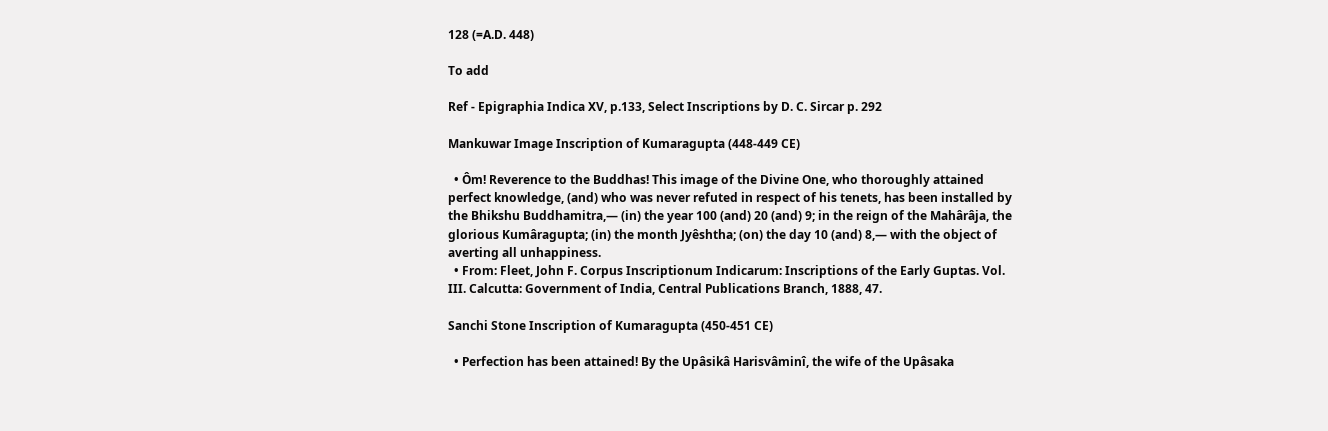128 (=A.D. 448)

To add

Ref - Epigraphia Indica XV, p.133, Select Inscriptions by D. C. Sircar p. 292

Mankuwar Image Inscription of Kumaragupta (448-449 CE)

  • Ôm! Reverence to the Buddhas! This image of the Divine One, who thoroughly attained perfect knowledge, (and) who was never refuted in respect of his tenets, has been installed by the Bhikshu Buddhamitra,— (in) the year 100 (and) 20 (and) 9; in the reign of the Mahârâja, the glorious Kumâragupta; (in) the month Jyêshtha; (on) the day 10 (and) 8,— with the object of averting all unhappiness.
  • From: Fleet, John F. Corpus Inscriptionum Indicarum: Inscriptions of the Early Guptas. Vol. III. Calcutta: Government of India, Central Publications Branch, 1888, 47.

Sanchi Stone Inscription of Kumaragupta (450-451 CE)

  • Perfection has been attained! By the Upâsikâ Harisvâminî, the wife of the Upâsaka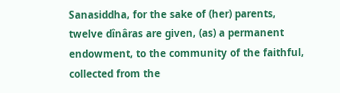Sanasiddha, for the sake of (her) parents, twelve dînâras are given, (as) a permanent endowment, to the community of the faithful, collected from the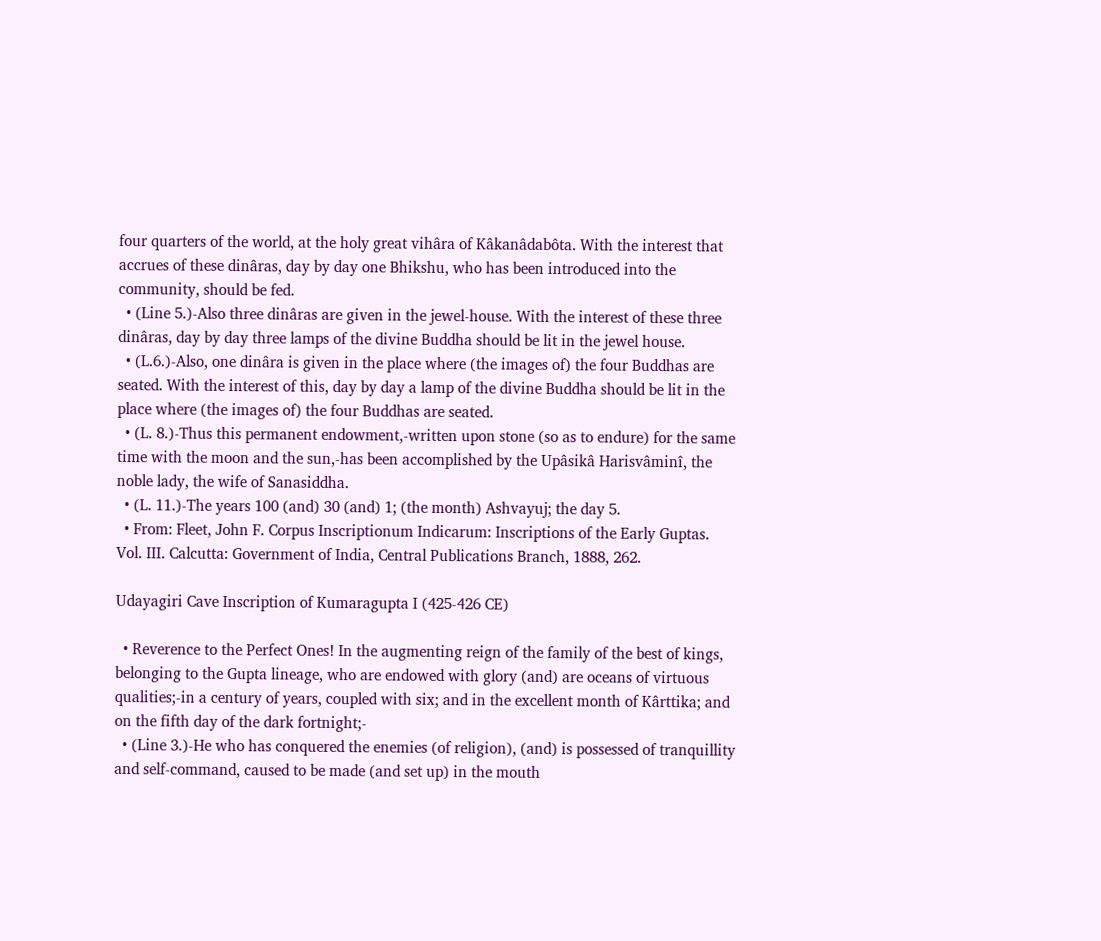four quarters of the world, at the holy great vihâra of Kâkanâdabôta. With the interest that accrues of these dinâras, day by day one Bhikshu, who has been introduced into the community, should be fed.
  • (Line 5.)-Also three dinâras are given in the jewel-house. With the interest of these three dinâras, day by day three lamps of the divine Buddha should be lit in the jewel house.
  • (L.6.)-Also, one dinâra is given in the place where (the images of) the four Buddhas are seated. With the interest of this, day by day a lamp of the divine Buddha should be lit in the place where (the images of) the four Buddhas are seated.
  • (L. 8.)-Thus this permanent endowment,-written upon stone (so as to endure) for the same time with the moon and the sun,-has been accomplished by the Upâsikâ Harisvâminî, the noble lady, the wife of Sanasiddha.
  • (L. 11.)-The years 100 (and) 30 (and) 1; (the month) Ashvayuj; the day 5.
  • From: Fleet, John F. Corpus Inscriptionum Indicarum: Inscriptions of the Early Guptas. Vol. III. Calcutta: Government of India, Central Publications Branch, 1888, 262.

Udayagiri Cave Inscription of Kumaragupta I (425-426 CE)

  • Reverence to the Perfect Ones! In the augmenting reign of the family of the best of kings, belonging to the Gupta lineage, who are endowed with glory (and) are oceans of virtuous qualities;-in a century of years, coupled with six; and in the excellent month of Kârttika; and on the fifth day of the dark fortnight;-
  • (Line 3.)-He who has conquered the enemies (of religion), (and) is possessed of tranquillity and self-command, caused to be made (and set up) in the mouth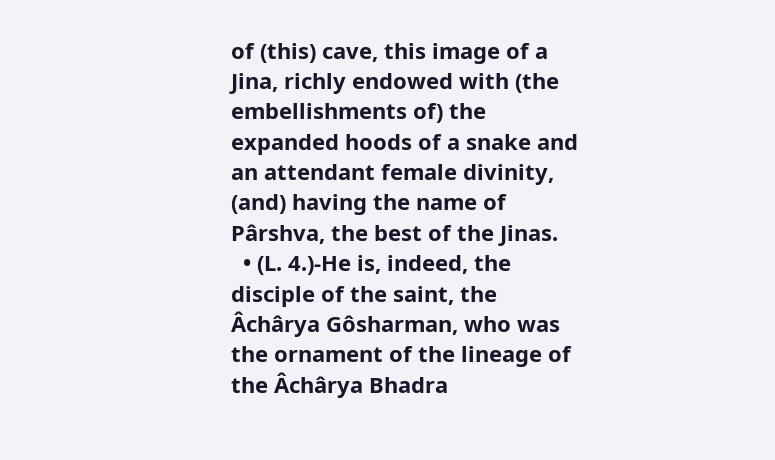of (this) cave, this image of a Jina, richly endowed with (the embellishments of) the expanded hoods of a snake and an attendant female divinity, (and) having the name of Pârshva, the best of the Jinas.
  • (L. 4.)-He is, indeed, the disciple of the saint, the Âchârya Gôsharman, who was the ornament of the lineage of the Âchârya Bhadra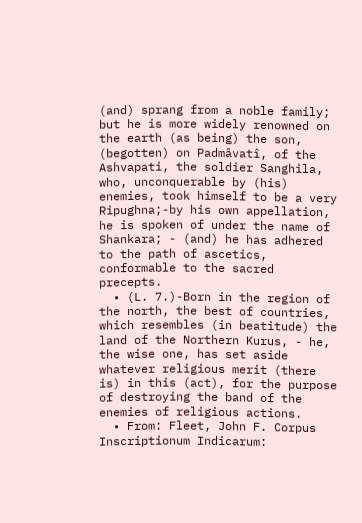(and) sprang from a noble family; but he is more widely renowned on the earth (as being) the son, (begotten) on Padmâvatî, of the Ashvapati, the soldier Sanghila, who, unconquerable by (his) enemies, took himself to be a very Ripughna;-by his own appellation, he is spoken of under the name of Shankara; - (and) he has adhered to the path of ascetics, conformable to the sacred precepts.
  • (L. 7.)-Born in the region of the north, the best of countries, which resembles (in beatitude) the land of the Northern Kurus, - he, the wise one, has set aside whatever religious merit (there is) in this (act), for the purpose of destroying the band of the enemies of religious actions.
  • From: Fleet, John F. Corpus Inscriptionum Indicarum: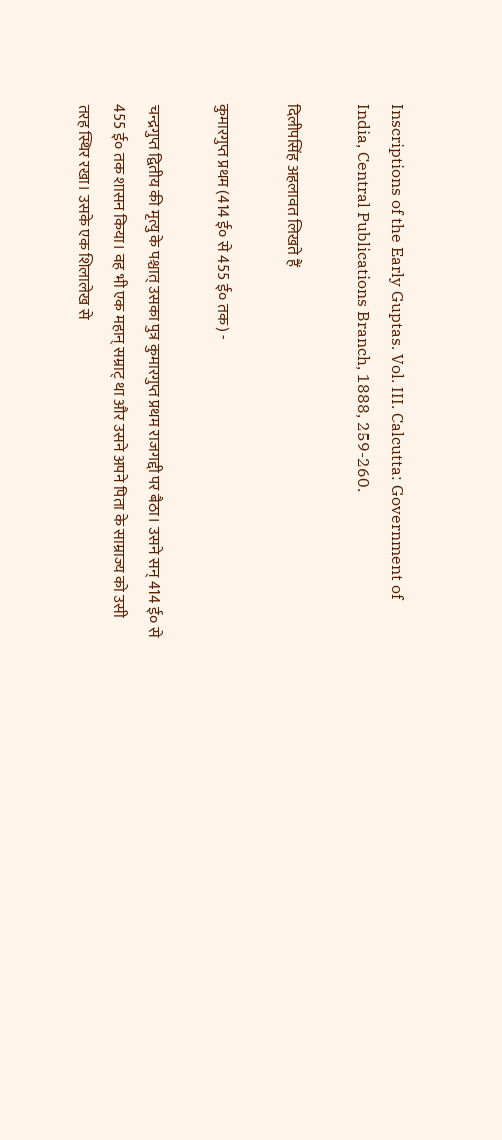Inscriptions of the Early Guptas. Vol. III. Calcutta: Government of India, Central Publications Branch, 1888, 259-260.

दिलीपसिंह अहलावत लिखते हैं

कुमारगुप्त प्रथम (414 ई० से 455 ई० तक) -

चन्द्रगुप्त द्वितीय की मृत्यु के पश्चात् उसका पुत्र कुमारगुप्त प्रथम राजगद्दी पर बैठा। उसने सन् 414 ई० से 455 ई० तक शासन किया। वह भी एक महान् सम्राट् था और उसने अपने पिता के साम्राज्य को उसी तरह स्थिर रखा। उसके एक शिलालेख से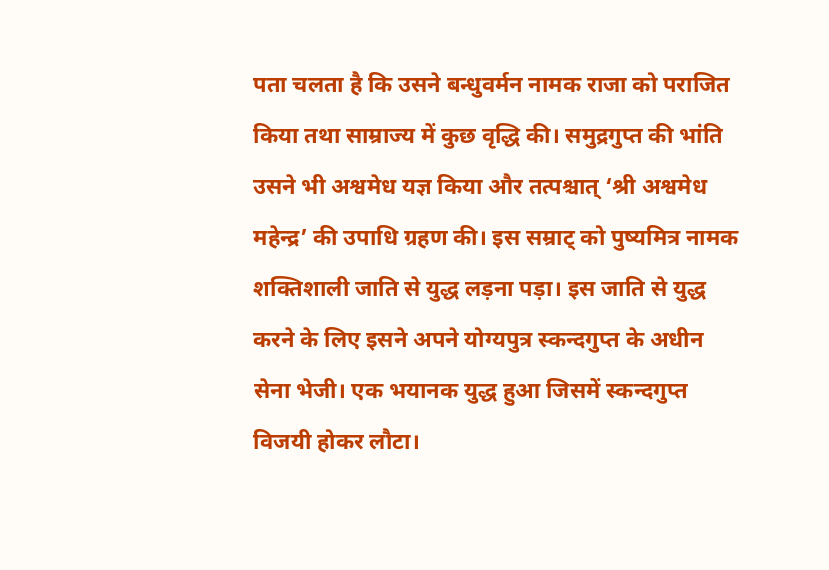पता चलता है कि उसने बन्धुवर्मन नामक राजा को पराजित किया तथा साम्राज्य में कुछ वृद्धि की। समुद्रगुप्त की भांति उसने भी अश्वमेध यज्ञ किया और तत्पश्चात् ‘श्री अश्वमेध महेन्द्र’ की उपाधि ग्रहण की। इस सम्राट् को पुष्यमित्र नामक शक्तिशाली जाति से युद्ध लड़ना पड़ा। इस जाति से युद्ध करने के लिए इसने अपने योग्यपुत्र स्कन्दगुप्त के अधीन सेना भेजी। एक भयानक युद्ध हुआ जिसमें स्कन्दगुप्त विजयी होकर लौटा।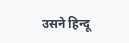उसने हिन्दू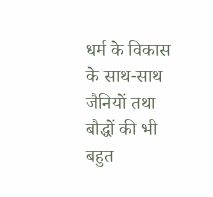धर्म के विकास के साथ-साथ जैनियों तथा बौद्धों की भी बहुत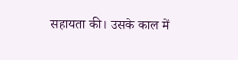सहायता की। उसके काल में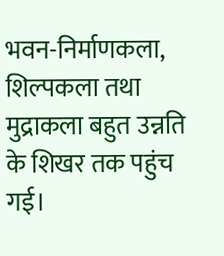भवन-निर्माणकला, शिल्पकला तथा मुद्राकला बहुत उन्नति के शिखर तक पहुंच गई।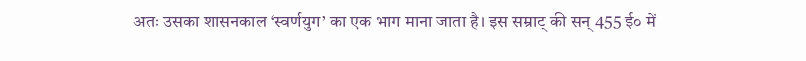अतः उसका शासनकाल ‘स्वर्णयुग’ का एक भाग माना जाता है। इस सम्राट् की सन् 455 ई० में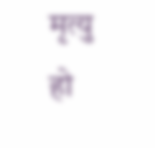मृत्यु हो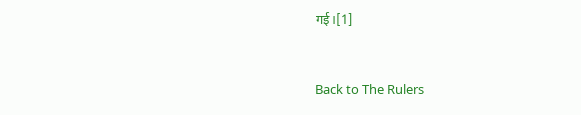गई।[1]


Back to The Rulers